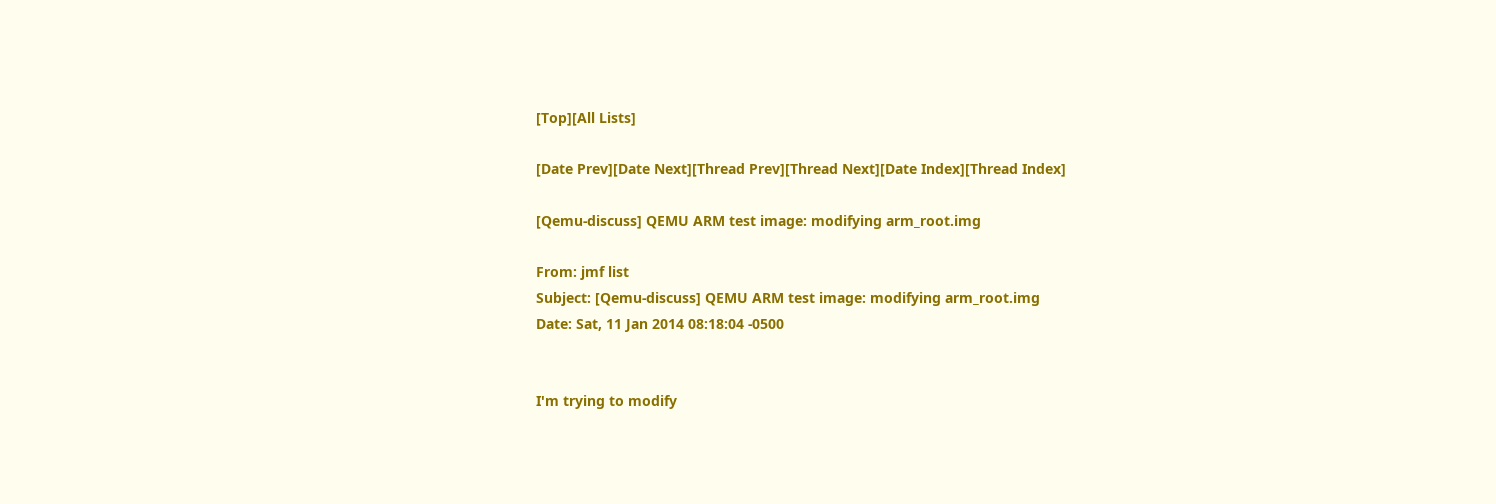[Top][All Lists]

[Date Prev][Date Next][Thread Prev][Thread Next][Date Index][Thread Index]

[Qemu-discuss] QEMU ARM test image: modifying arm_root.img

From: jmf list
Subject: [Qemu-discuss] QEMU ARM test image: modifying arm_root.img
Date: Sat, 11 Jan 2014 08:18:04 -0500


I'm trying to modify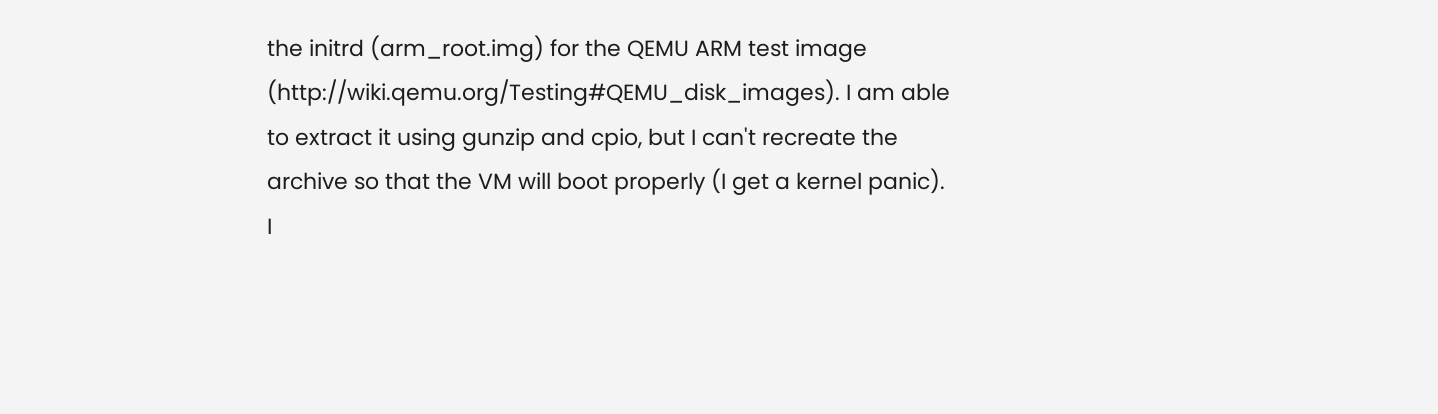the initrd (arm_root.img) for the QEMU ARM test image (http://wiki.qemu.org/Testing#QEMU_disk_images). I am able to extract it using gunzip and cpio, but I can't recreate the archive so that the VM will boot properly (I get a kernel panic). I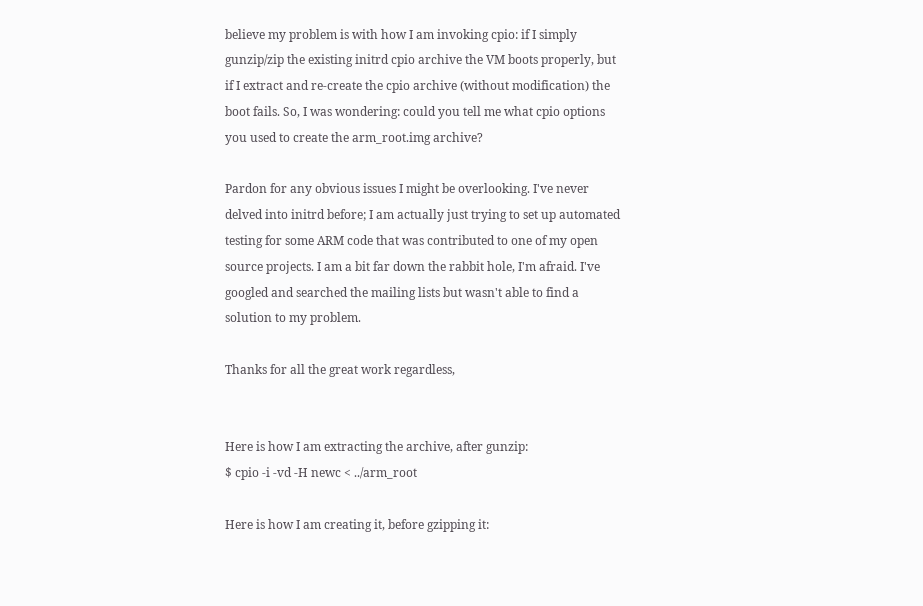believe my problem is with how I am invoking cpio: if I simply gunzip/zip the existing initrd cpio archive the VM boots properly, but if I extract and re-create the cpio archive (without modification) the boot fails. So, I was wondering: could you tell me what cpio options you used to create the arm_root.img archive?

Pardon for any obvious issues I might be overlooking. I've never delved into initrd before; I am actually just trying to set up automated testing for some ARM code that was contributed to one of my open source projects. I am a bit far down the rabbit hole, I'm afraid. I've googled and searched the mailing lists but wasn't able to find a solution to my problem.

Thanks for all the great work regardless,


Here is how I am extracting the archive, after gunzip:
$ cpio -i -vd -H newc < ../arm_root

Here is how I am creating it, before gzipping it: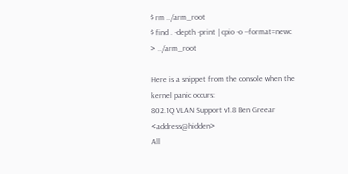$ rm ../arm_root
$ find . -depth -print | cpio -o --format=newc > ../arm_root

Here is a snippet from the console when the kernel panic occurs:
802.1Q VLAN Support v1.8 Ben Greear <address@hidden>
All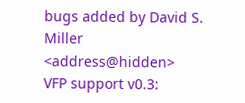bugs added by David S. Miller <address@hidden>
VFP support v0.3: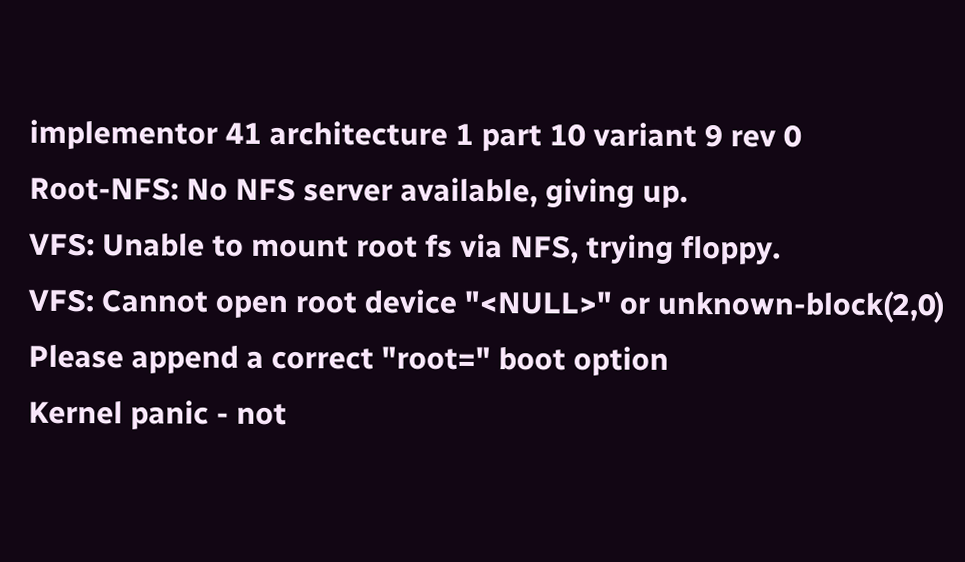implementor 41 architecture 1 part 10 variant 9 rev 0
Root-NFS: No NFS server available, giving up.
VFS: Unable to mount root fs via NFS, trying floppy.
VFS: Cannot open root device "<NULL>" or unknown-block(2,0)
Please append a correct "root=" boot option
Kernel panic - not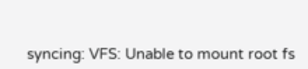syncing: VFS: Unable to mount root fs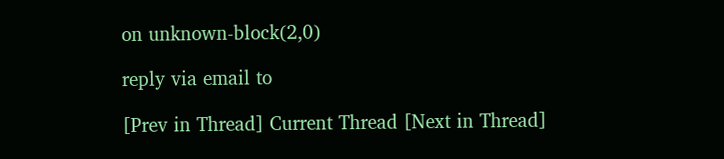on unknown-block(2,0)

reply via email to

[Prev in Thread] Current Thread [Next in Thread]